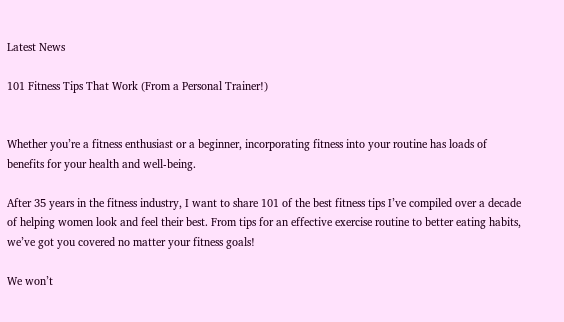Latest News

101 Fitness Tips That Work (From a Personal Trainer!)


Whether you’re a fitness enthusiast or a beginner, incorporating fitness into your routine has loads of benefits for your health and well-being.

After 35 years in the fitness industry, I want to share 101 of the best fitness tips I’ve compiled over a decade of helping women look and feel their best. From tips for an effective exercise routine to better eating habits, we’ve got you covered no matter your fitness goals!

We won’t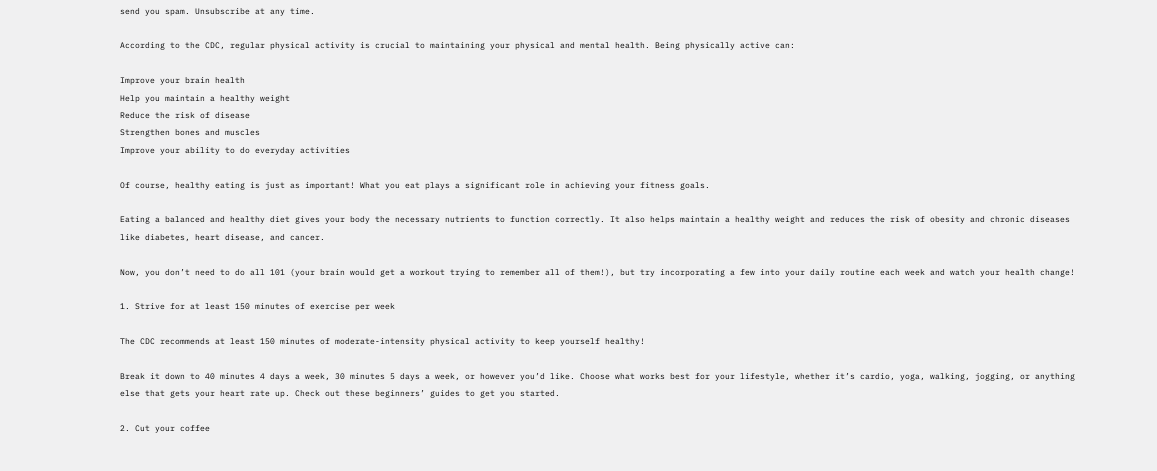send you spam. Unsubscribe at any time.

According to the CDC, regular physical activity is crucial to maintaining your physical and mental health. Being physically active can:

Improve your brain health
Help you maintain a healthy weight
Reduce the risk of disease
Strengthen bones and muscles
Improve your ability to do everyday activities

Of course, healthy eating is just as important! What you eat plays a significant role in achieving your fitness goals.

Eating a balanced and healthy diet gives your body the necessary nutrients to function correctly. It also helps maintain a healthy weight and reduces the risk of obesity and chronic diseases like diabetes, heart disease, and cancer.

Now, you don’t need to do all 101 (your brain would get a workout trying to remember all of them!), but try incorporating a few into your daily routine each week and watch your health change!

1. Strive for at least 150 minutes of exercise per week

The CDC recommends at least 150 minutes of moderate-intensity physical activity to keep yourself healthy!

Break it down to 40 minutes 4 days a week, 30 minutes 5 days a week, or however you’d like. Choose what works best for your lifestyle, whether it’s cardio, yoga, walking, jogging, or anything else that gets your heart rate up. Check out these beginners’ guides to get you started.

2. Cut your coffee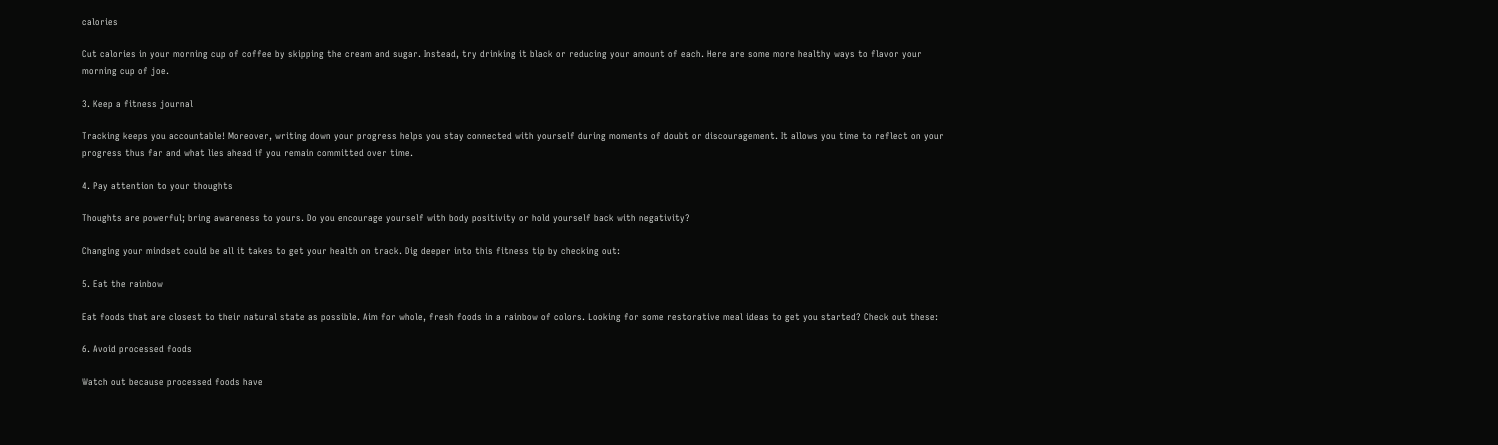calories

Cut calories in your morning cup of coffee by skipping the cream and sugar. Instead, try drinking it black or reducing your amount of each. Here are some more healthy ways to flavor your morning cup of joe.

3. Keep a fitness journal

Tracking keeps you accountable! Moreover, writing down your progress helps you stay connected with yourself during moments of doubt or discouragement. It allows you time to reflect on your progress thus far and what lies ahead if you remain committed over time.

4. Pay attention to your thoughts

Thoughts are powerful; bring awareness to yours. Do you encourage yourself with body positivity or hold yourself back with negativity?

Changing your mindset could be all it takes to get your health on track. Dig deeper into this fitness tip by checking out:

5. Eat the rainbow

Eat foods that are closest to their natural state as possible. Aim for whole, fresh foods in a rainbow of colors. Looking for some restorative meal ideas to get you started? Check out these:

6. Avoid processed foods

Watch out because processed foods have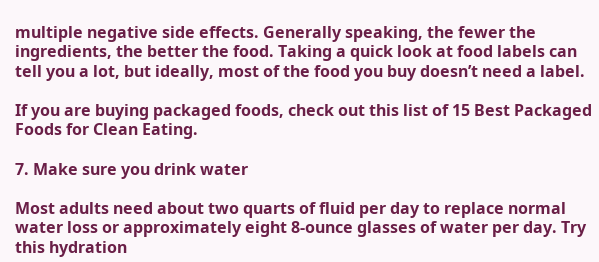multiple negative side effects. Generally speaking, the fewer the ingredients, the better the food. Taking a quick look at food labels can tell you a lot, but ideally, most of the food you buy doesn’t need a label.

If you are buying packaged foods, check out this list of 15 Best Packaged Foods for Clean Eating.

7. Make sure you drink water

Most adults need about two quarts of fluid per day to replace normal water loss or approximately eight 8-ounce glasses of water per day. Try this hydration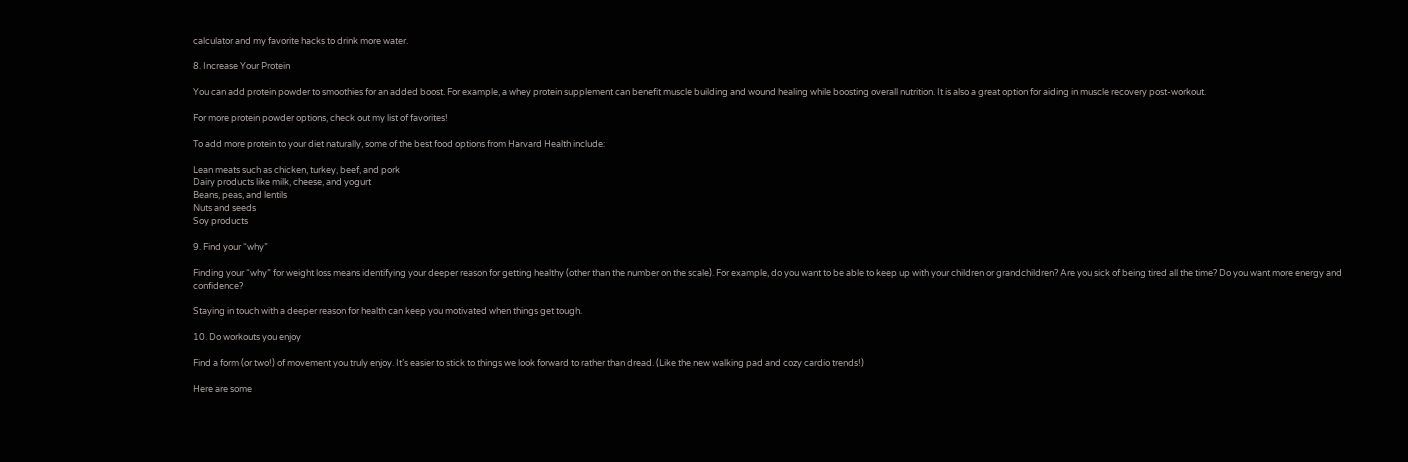calculator and my favorite hacks to drink more water.

8. Increase Your Protein

You can add protein powder to smoothies for an added boost. For example, a whey protein supplement can benefit muscle building and wound healing while boosting overall nutrition. It is also a great option for aiding in muscle recovery post-workout.

For more protein powder options, check out my list of favorites!

To add more protein to your diet naturally, some of the best food options from Harvard Health include:

Lean meats such as chicken, turkey, beef, and pork
Dairy products like milk, cheese, and yogurt
Beans, peas, and lentils
Nuts and seeds
Soy products

9. Find your “why”

Finding your “why” for weight loss means identifying your deeper reason for getting healthy (other than the number on the scale). For example, do you want to be able to keep up with your children or grandchildren? Are you sick of being tired all the time? Do you want more energy and confidence?

Staying in touch with a deeper reason for health can keep you motivated when things get tough.

10. Do workouts you enjoy

Find a form (or two!) of movement you truly enjoy. It’s easier to stick to things we look forward to rather than dread. (Like the new walking pad and cozy cardio trends!)

Here are some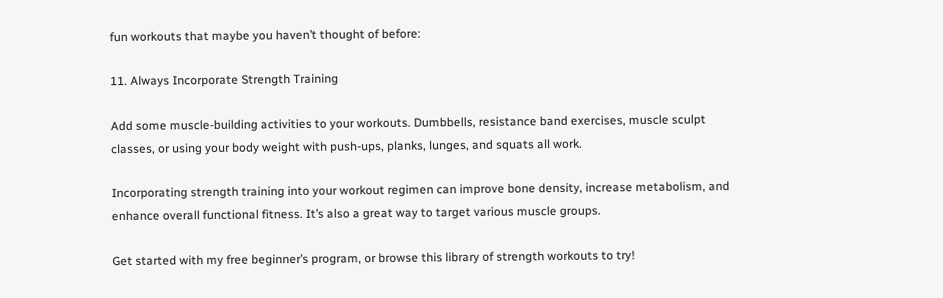fun workouts that maybe you haven’t thought of before:

11. Always Incorporate Strength Training

Add some muscle-building activities to your workouts. Dumbbells, resistance band exercises, muscle sculpt classes, or using your body weight with push-ups, planks, lunges, and squats all work.

Incorporating strength training into your workout regimen can improve bone density, increase metabolism, and enhance overall functional fitness. It’s also a great way to target various muscle groups.

Get started with my free beginner’s program, or browse this library of strength workouts to try!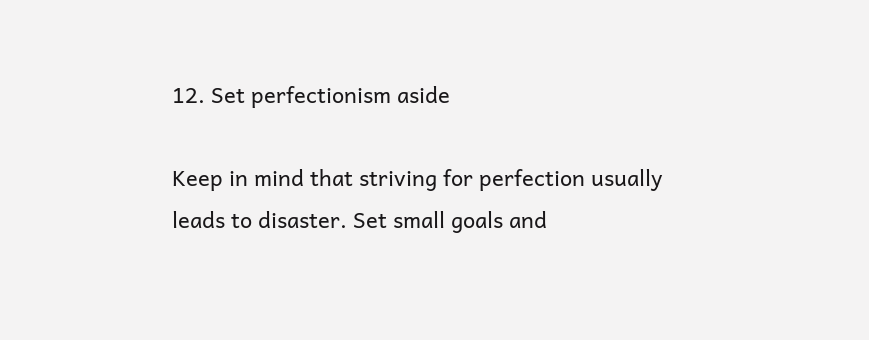12. Set perfectionism aside

Keep in mind that striving for perfection usually leads to disaster. Set small goals and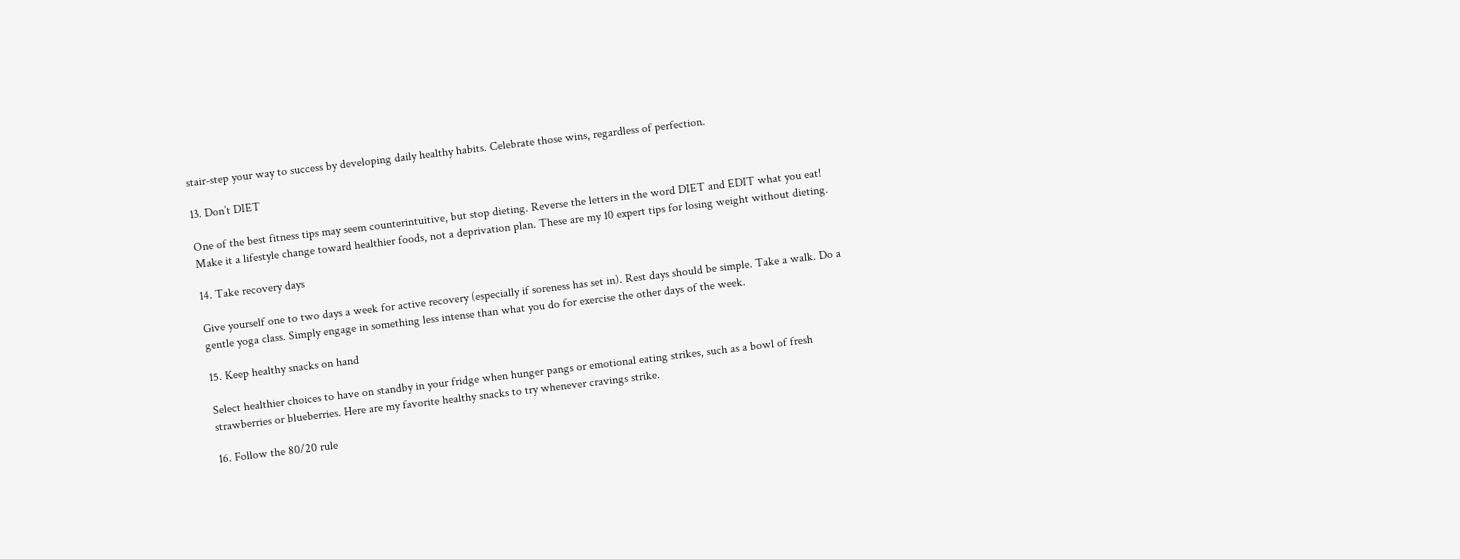stair-step your way to success by developing daily healthy habits. Celebrate those wins, regardless of perfection.

13. Don’t DIET

One of the best fitness tips may seem counterintuitive, but stop dieting. Reverse the letters in the word DIET and EDIT what you eat! Make it a lifestyle change toward healthier foods, not a deprivation plan. These are my 10 expert tips for losing weight without dieting.

14. Take recovery days

Give yourself one to two days a week for active recovery (especially if soreness has set in). Rest days should be simple. Take a walk. Do a gentle yoga class. Simply engage in something less intense than what you do for exercise the other days of the week.

15. Keep healthy snacks on hand

Select healthier choices to have on standby in your fridge when hunger pangs or emotional eating strikes, such as a bowl of fresh strawberries or blueberries. Here are my favorite healthy snacks to try whenever cravings strike.

16. Follow the 80/20 rule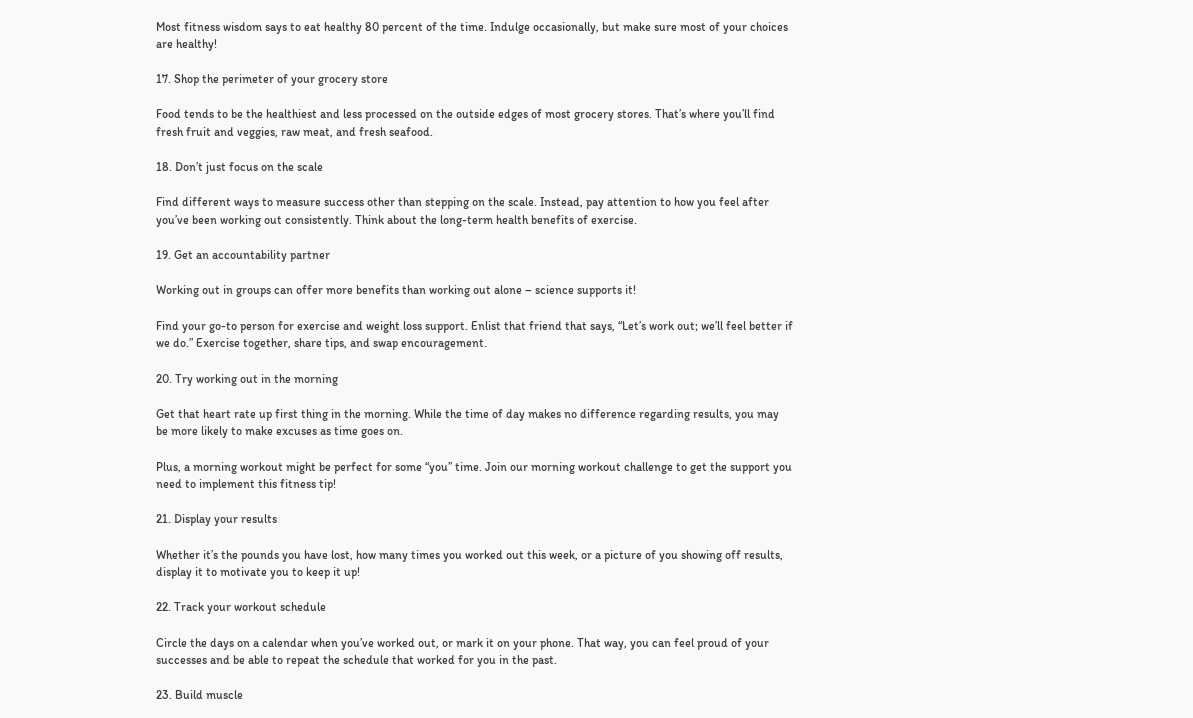Most fitness wisdom says to eat healthy 80 percent of the time. Indulge occasionally, but make sure most of your choices are healthy!

17. Shop the perimeter of your grocery store

Food tends to be the healthiest and less processed on the outside edges of most grocery stores. That’s where you’ll find fresh fruit and veggies, raw meat, and fresh seafood.

18. Don’t just focus on the scale

Find different ways to measure success other than stepping on the scale. Instead, pay attention to how you feel after you’ve been working out consistently. Think about the long-term health benefits of exercise.

19. Get an accountability partner

Working out in groups can offer more benefits than working out alone – science supports it!

Find your go-to person for exercise and weight loss support. Enlist that friend that says, “Let’s work out; we’ll feel better if we do.” Exercise together, share tips, and swap encouragement.

20. Try working out in the morning

Get that heart rate up first thing in the morning. While the time of day makes no difference regarding results, you may be more likely to make excuses as time goes on.

Plus, a morning workout might be perfect for some “you” time. Join our morning workout challenge to get the support you need to implement this fitness tip!

21. Display your results

Whether it’s the pounds you have lost, how many times you worked out this week, or a picture of you showing off results, display it to motivate you to keep it up!

22. Track your workout schedule

Circle the days on a calendar when you’ve worked out, or mark it on your phone. That way, you can feel proud of your successes and be able to repeat the schedule that worked for you in the past.

23. Build muscle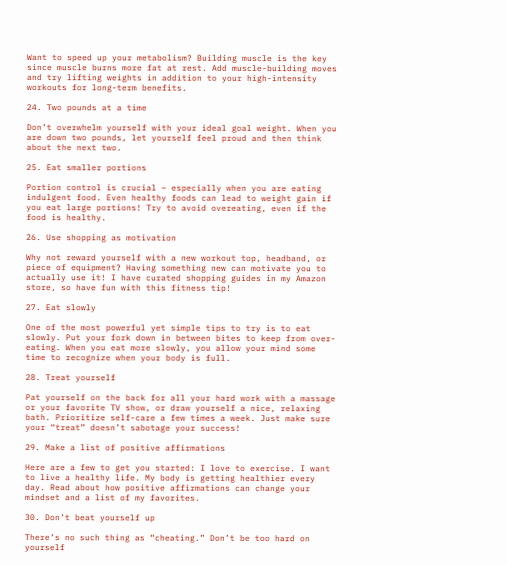Want to speed up your metabolism? Building muscle is the key since muscle burns more fat at rest. Add muscle-building moves and try lifting weights in addition to your high-intensity workouts for long-term benefits.

24. Two pounds at a time

Don’t overwhelm yourself with your ideal goal weight. When you are down two pounds, let yourself feel proud and then think about the next two.

25. Eat smaller portions

Portion control is crucial – especially when you are eating indulgent food. Even healthy foods can lead to weight gain if you eat large portions! Try to avoid overeating, even if the food is healthy.

26. Use shopping as motivation

Why not reward yourself with a new workout top, headband, or piece of equipment? Having something new can motivate you to actually use it! I have curated shopping guides in my Amazon store, so have fun with this fitness tip!

27. Eat slowly

One of the most powerful yet simple tips to try is to eat slowly. Put your fork down in between bites to keep from over-eating. When you eat more slowly, you allow your mind some time to recognize when your body is full.

28. Treat yourself

Pat yourself on the back for all your hard work with a massage or your favorite TV show, or draw yourself a nice, relaxing bath. Prioritize self-care a few times a week. Just make sure your “treat” doesn’t sabotage your success!

29. Make a list of positive affirmations

Here are a few to get you started: I love to exercise. I want to live a healthy life. My body is getting healthier every day. Read about how positive affirmations can change your mindset and a list of my favorites.

30. Don’t beat yourself up

There’s no such thing as “cheating.” Don’t be too hard on yourself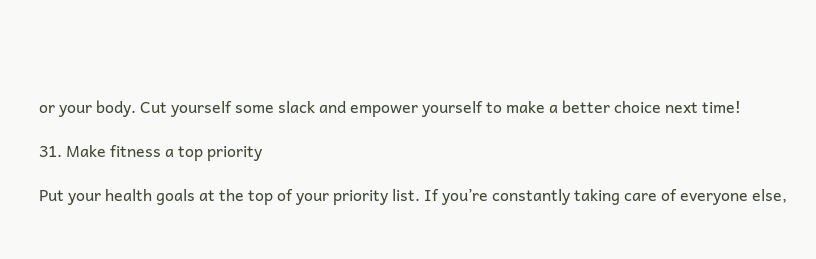or your body. Cut yourself some slack and empower yourself to make a better choice next time!

31. Make fitness a top priority

Put your health goals at the top of your priority list. If you’re constantly taking care of everyone else,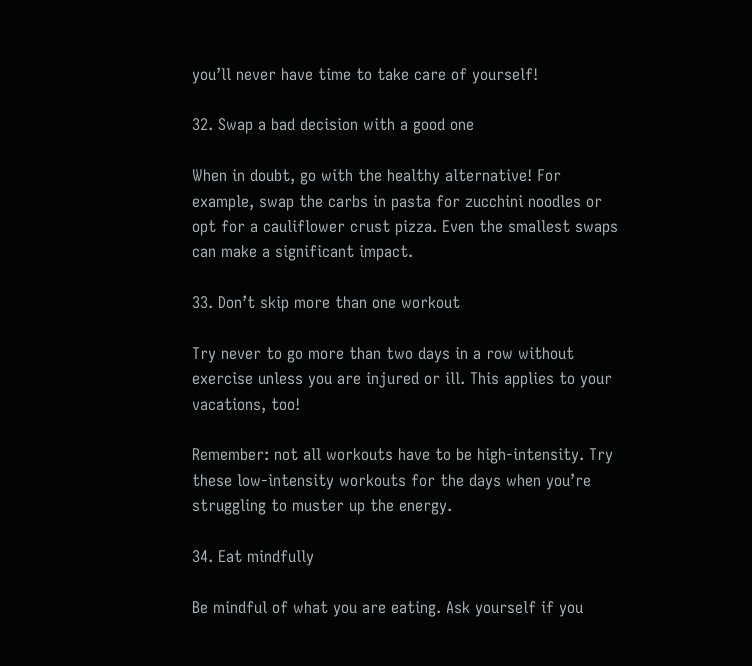you’ll never have time to take care of yourself!

32. Swap a bad decision with a good one

When in doubt, go with the healthy alternative! For example, swap the carbs in pasta for zucchini noodles or opt for a cauliflower crust pizza. Even the smallest swaps can make a significant impact.

33. Don’t skip more than one workout

Try never to go more than two days in a row without exercise unless you are injured or ill. This applies to your vacations, too!

Remember: not all workouts have to be high-intensity. Try these low-intensity workouts for the days when you’re struggling to muster up the energy.

34. Eat mindfully

Be mindful of what you are eating. Ask yourself if you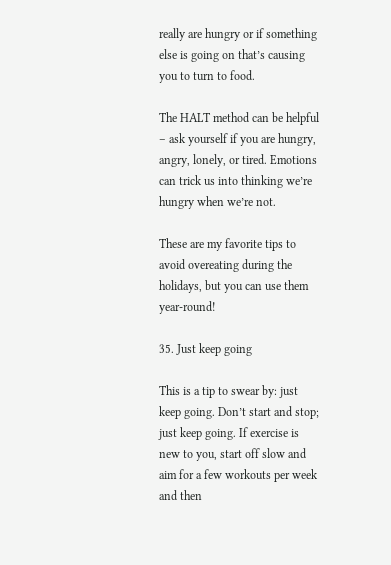really are hungry or if something else is going on that’s causing you to turn to food.

The HALT method can be helpful – ask yourself if you are hungry, angry, lonely, or tired. Emotions can trick us into thinking we’re hungry when we’re not.

These are my favorite tips to avoid overeating during the holidays, but you can use them year-round!

35. Just keep going

This is a tip to swear by: just keep going. Don’t start and stop; just keep going. If exercise is new to you, start off slow and aim for a few workouts per week and then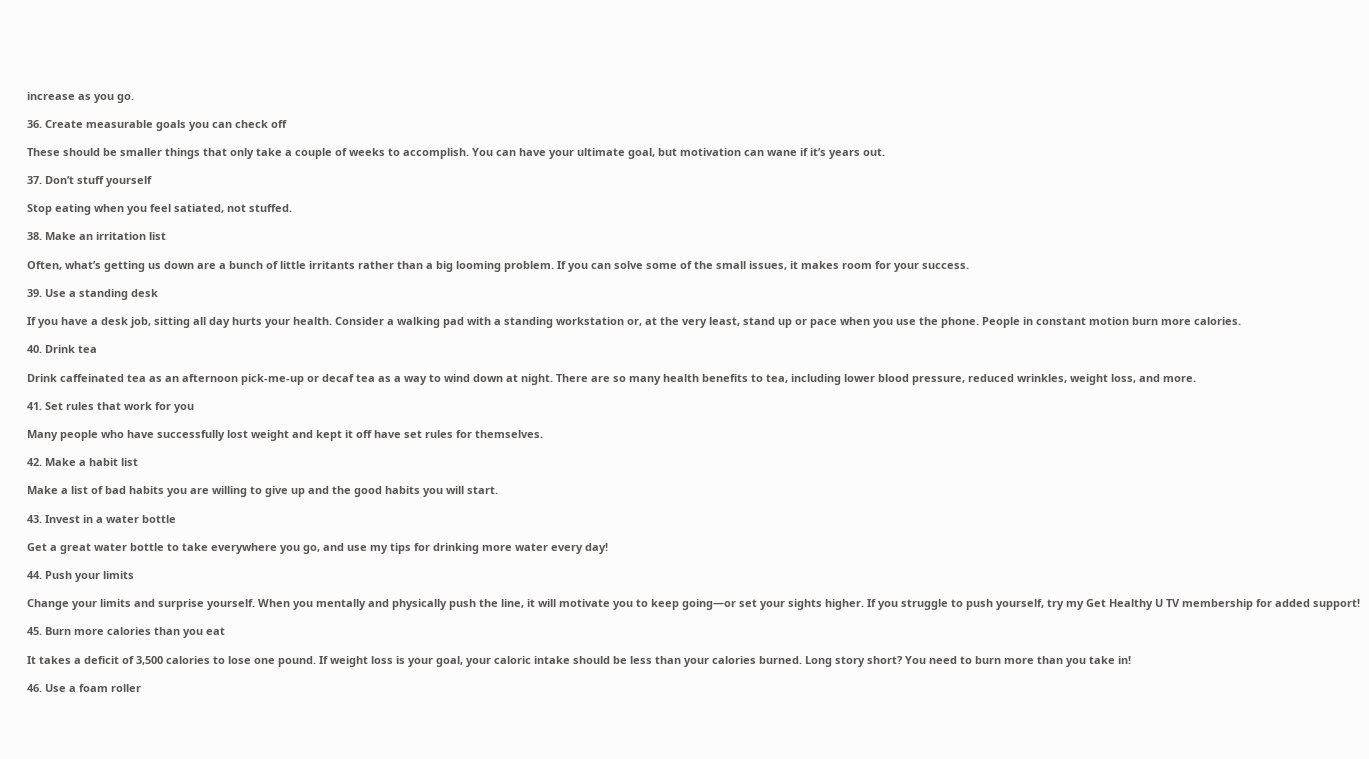increase as you go.

36. Create measurable goals you can check off

These should be smaller things that only take a couple of weeks to accomplish. You can have your ultimate goal, but motivation can wane if it’s years out.

37. Don’t stuff yourself

Stop eating when you feel satiated, not stuffed.

38. Make an irritation list

Often, what’s getting us down are a bunch of little irritants rather than a big looming problem. If you can solve some of the small issues, it makes room for your success.

39. Use a standing desk

If you have a desk job, sitting all day hurts your health. Consider a walking pad with a standing workstation or, at the very least, stand up or pace when you use the phone. People in constant motion burn more calories.

40. Drink tea

Drink caffeinated tea as an afternoon pick-me-up or decaf tea as a way to wind down at night. There are so many health benefits to tea, including lower blood pressure, reduced wrinkles, weight loss, and more.

41. Set rules that work for you

Many people who have successfully lost weight and kept it off have set rules for themselves.

42. Make a habit list

Make a list of bad habits you are willing to give up and the good habits you will start.

43. Invest in a water bottle

Get a great water bottle to take everywhere you go, and use my tips for drinking more water every day!

44. Push your limits

Change your limits and surprise yourself. When you mentally and physically push the line, it will motivate you to keep going—or set your sights higher. If you struggle to push yourself, try my Get Healthy U TV membership for added support!

45. Burn more calories than you eat

It takes a deficit of 3,500 calories to lose one pound. If weight loss is your goal, your caloric intake should be less than your calories burned. Long story short? You need to burn more than you take in!

46. Use a foam roller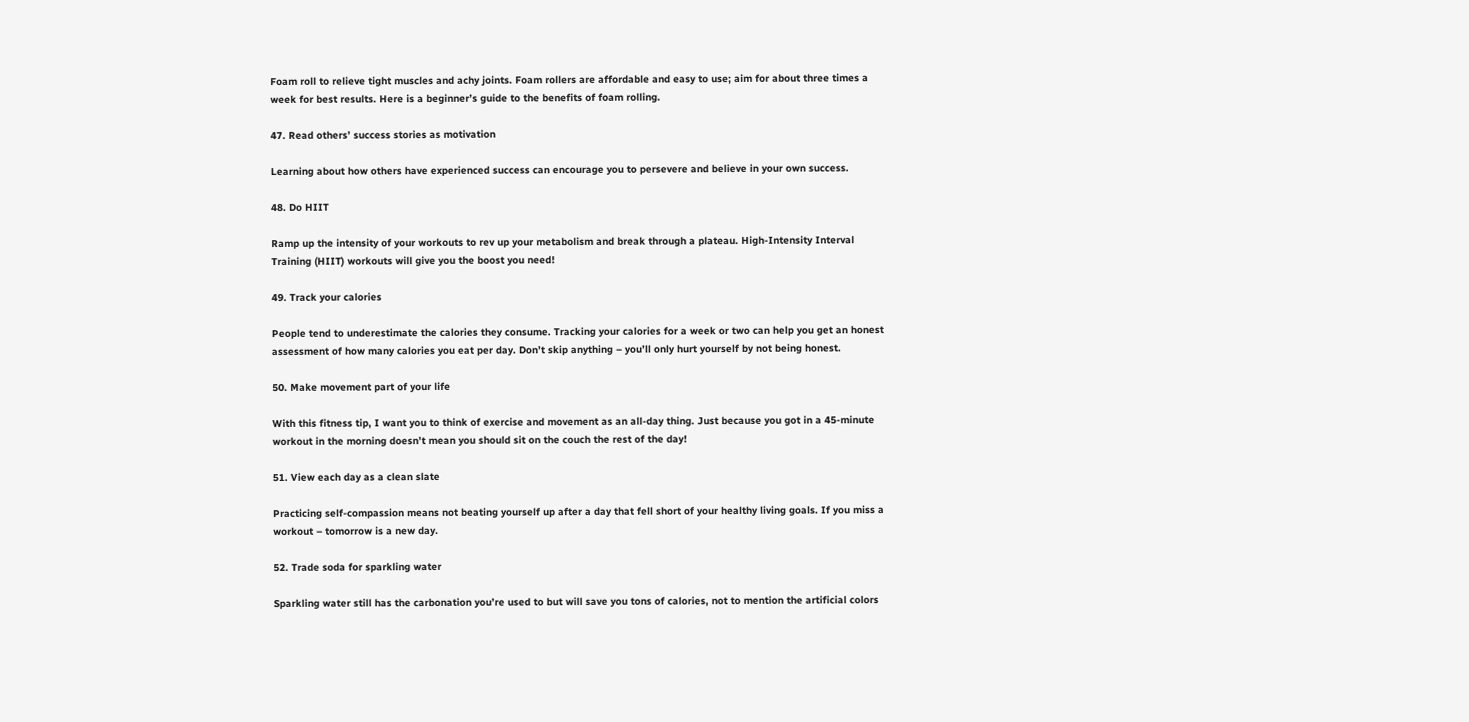Foam roll to relieve tight muscles and achy joints. Foam rollers are affordable and easy to use; aim for about three times a week for best results. Here is a beginner’s guide to the benefits of foam rolling.

47. Read others’ success stories as motivation

Learning about how others have experienced success can encourage you to persevere and believe in your own success.

48. Do HIIT

Ramp up the intensity of your workouts to rev up your metabolism and break through a plateau. High-Intensity Interval Training (HIIT) workouts will give you the boost you need!

49. Track your calories

People tend to underestimate the calories they consume. Tracking your calories for a week or two can help you get an honest assessment of how many calories you eat per day. Don’t skip anything – you’ll only hurt yourself by not being honest.

50. Make movement part of your life

With this fitness tip, I want you to think of exercise and movement as an all-day thing. Just because you got in a 45-minute workout in the morning doesn’t mean you should sit on the couch the rest of the day!

51. View each day as a clean slate

Practicing self-compassion means not beating yourself up after a day that fell short of your healthy living goals. If you miss a workout – tomorrow is a new day.

52. Trade soda for sparkling water

Sparkling water still has the carbonation you’re used to but will save you tons of calories, not to mention the artificial colors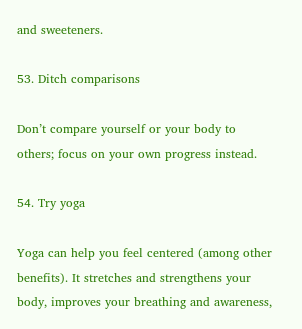and sweeteners.

53. Ditch comparisons

Don’t compare yourself or your body to others; focus on your own progress instead.

54. Try yoga

Yoga can help you feel centered (among other benefits). It stretches and strengthens your body, improves your breathing and awareness,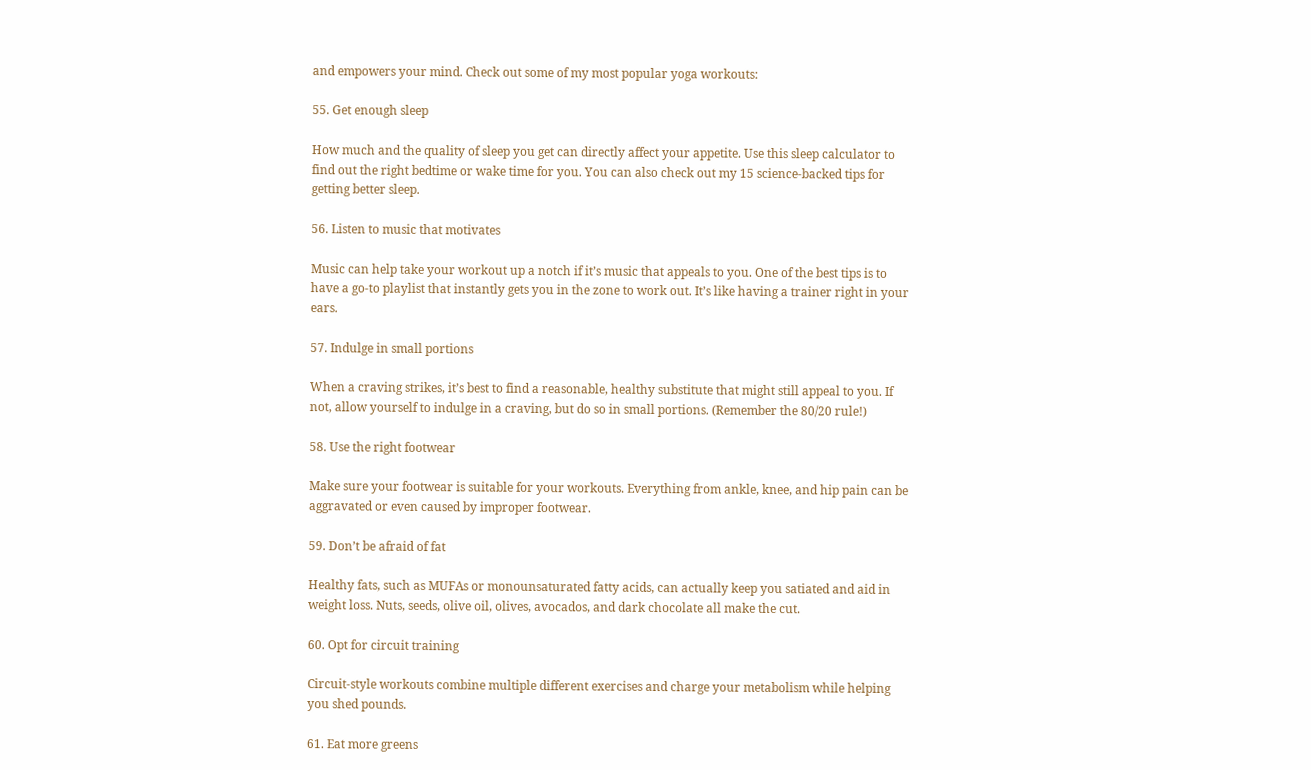and empowers your mind. Check out some of my most popular yoga workouts:

55. Get enough sleep

How much and the quality of sleep you get can directly affect your appetite. Use this sleep calculator to find out the right bedtime or wake time for you. You can also check out my 15 science-backed tips for getting better sleep.

56. Listen to music that motivates

Music can help take your workout up a notch if it’s music that appeals to you. One of the best tips is to have a go-to playlist that instantly gets you in the zone to work out. It’s like having a trainer right in your ears.

57. Indulge in small portions

When a craving strikes, it’s best to find a reasonable, healthy substitute that might still appeal to you. If not, allow yourself to indulge in a craving, but do so in small portions. (Remember the 80/20 rule!)

58. Use the right footwear

Make sure your footwear is suitable for your workouts. Everything from ankle, knee, and hip pain can be aggravated or even caused by improper footwear.

59. Don’t be afraid of fat

Healthy fats, such as MUFAs or monounsaturated fatty acids, can actually keep you satiated and aid in weight loss. Nuts, seeds, olive oil, olives, avocados, and dark chocolate all make the cut.

60. Opt for circuit training

Circuit-style workouts combine multiple different exercises and charge your metabolism while helping you shed pounds.

61. Eat more greens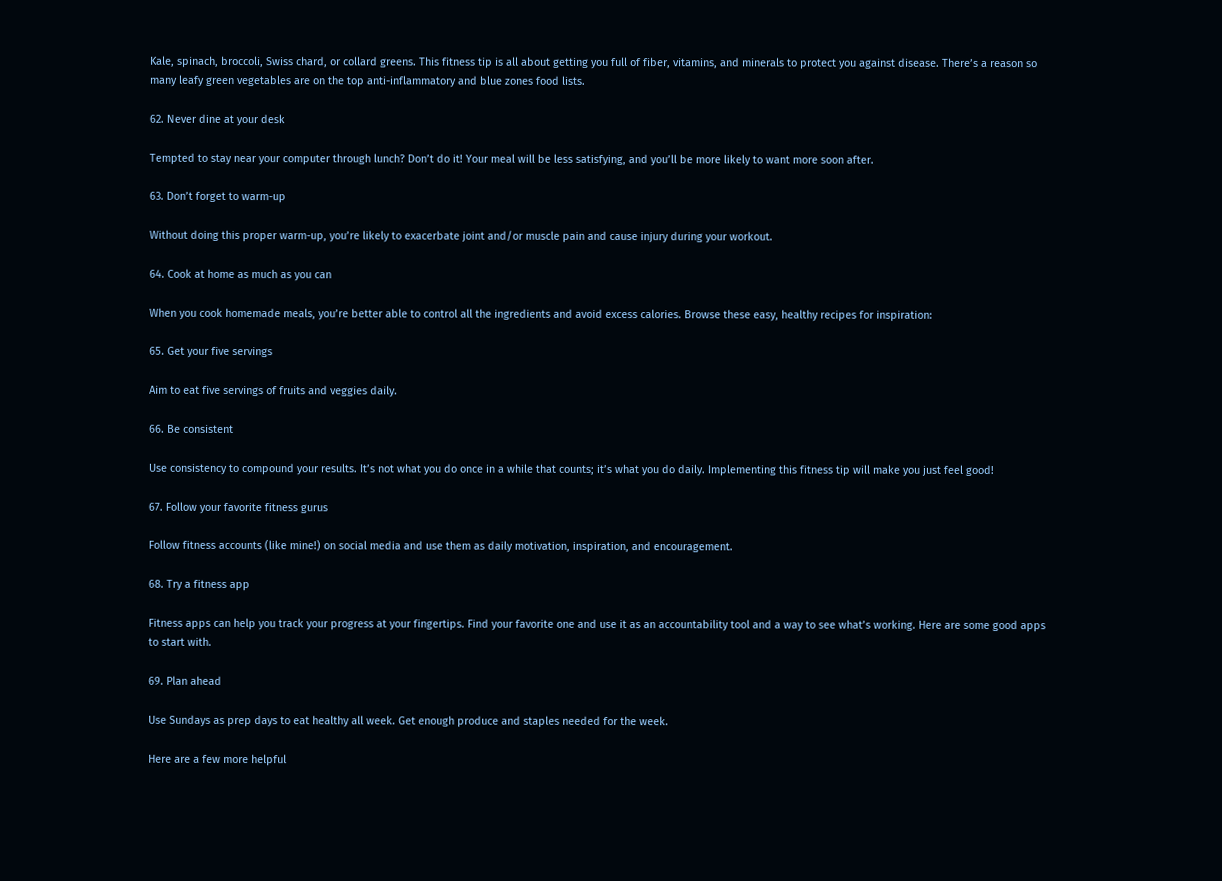Kale, spinach, broccoli, Swiss chard, or collard greens. This fitness tip is all about getting you full of fiber, vitamins, and minerals to protect you against disease. There’s a reason so many leafy green vegetables are on the top anti-inflammatory and blue zones food lists.

62. Never dine at your desk

Tempted to stay near your computer through lunch? Don’t do it! Your meal will be less satisfying, and you’ll be more likely to want more soon after.

63. Don’t forget to warm-up

Without doing this proper warm-up, you’re likely to exacerbate joint and/or muscle pain and cause injury during your workout.

64. Cook at home as much as you can

When you cook homemade meals, you’re better able to control all the ingredients and avoid excess calories. Browse these easy, healthy recipes for inspiration:

65. Get your five servings

Aim to eat five servings of fruits and veggies daily.

66. Be consistent

Use consistency to compound your results. It’s not what you do once in a while that counts; it’s what you do daily. Implementing this fitness tip will make you just feel good!

67. Follow your favorite fitness gurus

Follow fitness accounts (like mine!) on social media and use them as daily motivation, inspiration, and encouragement.

68. Try a fitness app

Fitness apps can help you track your progress at your fingertips. Find your favorite one and use it as an accountability tool and a way to see what’s working. Here are some good apps to start with.

69. Plan ahead

Use Sundays as prep days to eat healthy all week. Get enough produce and staples needed for the week.

Here are a few more helpful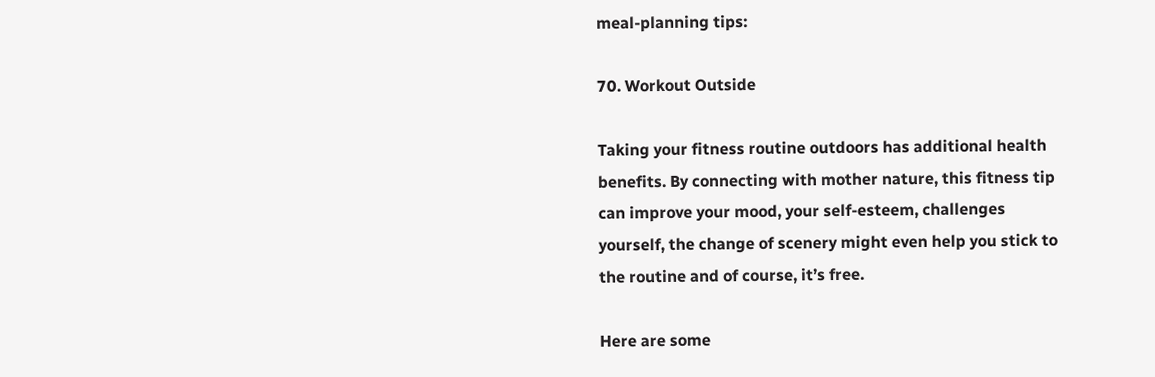meal-planning tips:

70. Workout Outside

Taking your fitness routine outdoors has additional health benefits. By connecting with mother nature, this fitness tip can improve your mood, your self-esteem, challenges yourself, the change of scenery might even help you stick to the routine and of course, it’s free.

Here are some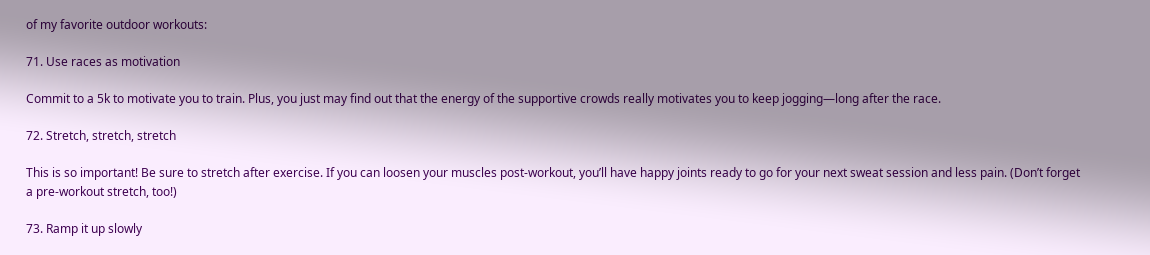of my favorite outdoor workouts:

71. Use races as motivation

Commit to a 5k to motivate you to train. Plus, you just may find out that the energy of the supportive crowds really motivates you to keep jogging—long after the race.

72. Stretch, stretch, stretch

This is so important! Be sure to stretch after exercise. If you can loosen your muscles post-workout, you’ll have happy joints ready to go for your next sweat session and less pain. (Don’t forget a pre-workout stretch, too!)

73. Ramp it up slowly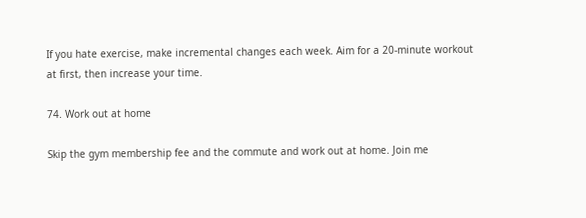If you hate exercise, make incremental changes each week. Aim for a 20-minute workout at first, then increase your time.

74. Work out at home

Skip the gym membership fee and the commute and work out at home. Join me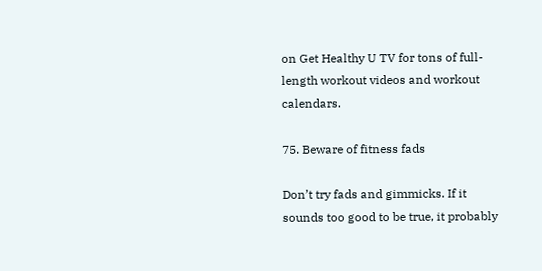on Get Healthy U TV for tons of full-length workout videos and workout calendars.

75. Beware of fitness fads

Don’t try fads and gimmicks. If it sounds too good to be true, it probably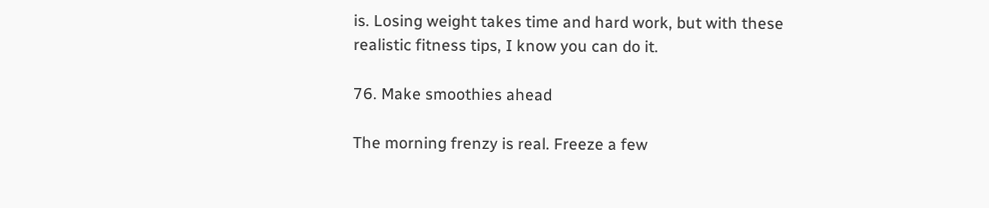is. Losing weight takes time and hard work, but with these realistic fitness tips, I know you can do it.

76. Make smoothies ahead

The morning frenzy is real. Freeze a few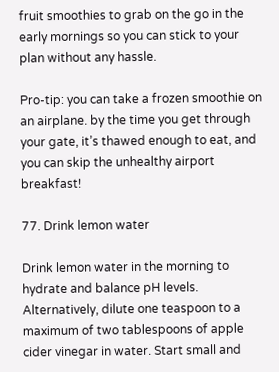fruit smoothies to grab on the go in the early mornings so you can stick to your plan without any hassle.

Pro-tip: you can take a frozen smoothie on an airplane. by the time you get through your gate, it’s thawed enough to eat, and you can skip the unhealthy airport breakfast!

77. Drink lemon water

Drink lemon water in the morning to hydrate and balance pH levels. Alternatively, dilute one teaspoon to a maximum of two tablespoons of apple cider vinegar in water. Start small and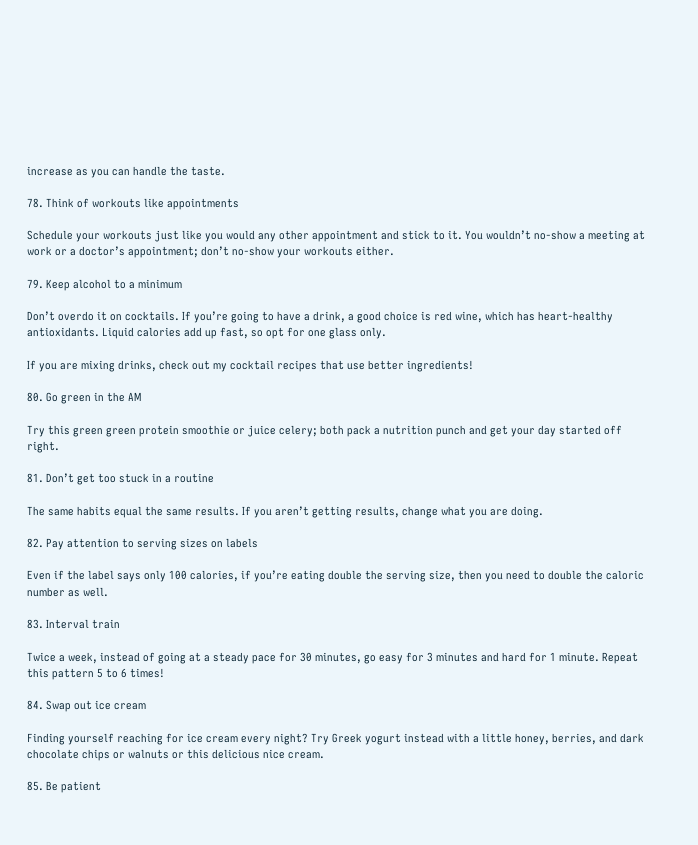increase as you can handle the taste.

78. Think of workouts like appointments

Schedule your workouts just like you would any other appointment and stick to it. You wouldn’t no-show a meeting at work or a doctor’s appointment; don’t no-show your workouts either.

79. Keep alcohol to a minimum

Don’t overdo it on cocktails. If you’re going to have a drink, a good choice is red wine, which has heart-healthy antioxidants. Liquid calories add up fast, so opt for one glass only.

If you are mixing drinks, check out my cocktail recipes that use better ingredients!

80. Go green in the AM

Try this green green protein smoothie or juice celery; both pack a nutrition punch and get your day started off right.

81. Don’t get too stuck in a routine

The same habits equal the same results. If you aren’t getting results, change what you are doing.

82. Pay attention to serving sizes on labels

Even if the label says only 100 calories, if you’re eating double the serving size, then you need to double the caloric number as well.

83. Interval train

Twice a week, instead of going at a steady pace for 30 minutes, go easy for 3 minutes and hard for 1 minute. Repeat this pattern 5 to 6 times!

84. Swap out ice cream

Finding yourself reaching for ice cream every night? Try Greek yogurt instead with a little honey, berries, and dark chocolate chips or walnuts or this delicious nice cream.

85. Be patient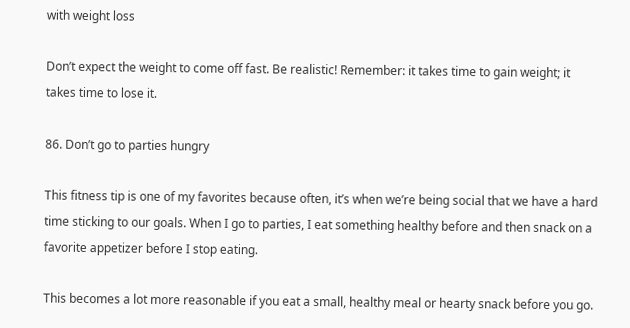with weight loss

Don’t expect the weight to come off fast. Be realistic! Remember: it takes time to gain weight; it takes time to lose it.

86. Don’t go to parties hungry

This fitness tip is one of my favorites because often, it’s when we’re being social that we have a hard time sticking to our goals. When I go to parties, I eat something healthy before and then snack on a favorite appetizer before I stop eating.

This becomes a lot more reasonable if you eat a small, healthy meal or hearty snack before you go.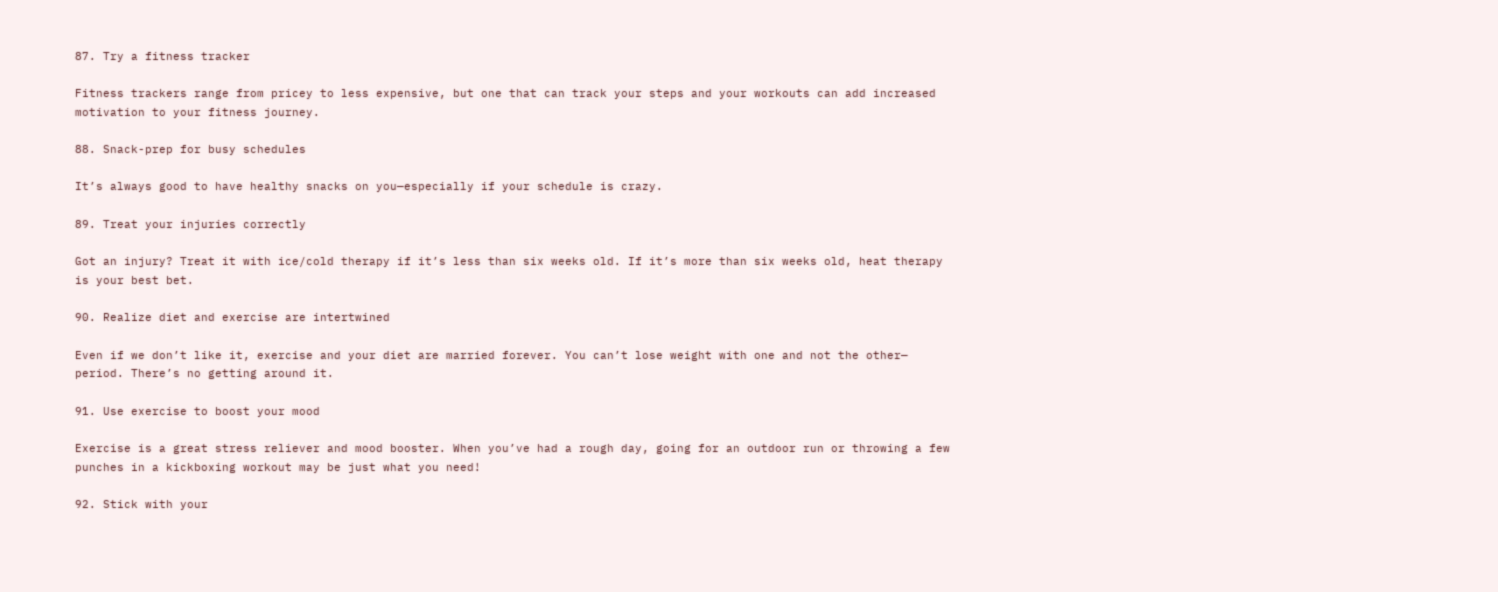87. Try a fitness tracker

Fitness trackers range from pricey to less expensive, but one that can track your steps and your workouts can add increased motivation to your fitness journey.

88. Snack-prep for busy schedules

It’s always good to have healthy snacks on you—especially if your schedule is crazy.

89. Treat your injuries correctly

Got an injury? Treat it with ice/cold therapy if it’s less than six weeks old. If it’s more than six weeks old, heat therapy is your best bet.

90. Realize diet and exercise are intertwined

Even if we don’t like it, exercise and your diet are married forever. You can’t lose weight with one and not the other— period. There’s no getting around it.

91. Use exercise to boost your mood

Exercise is a great stress reliever and mood booster. When you’ve had a rough day, going for an outdoor run or throwing a few punches in a kickboxing workout may be just what you need!

92. Stick with your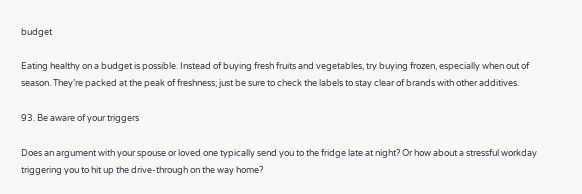budget

Eating healthy on a budget is possible. Instead of buying fresh fruits and vegetables, try buying frozen, especially when out of season. They’re packed at the peak of freshness; just be sure to check the labels to stay clear of brands with other additives.

93. Be aware of your triggers

Does an argument with your spouse or loved one typically send you to the fridge late at night? Or how about a stressful workday triggering you to hit up the drive-through on the way home?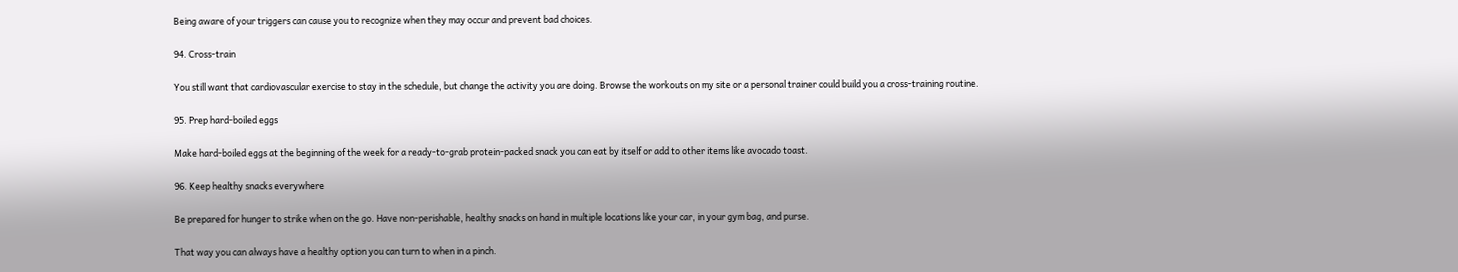Being aware of your triggers can cause you to recognize when they may occur and prevent bad choices.

94. Cross-train

You still want that cardiovascular exercise to stay in the schedule, but change the activity you are doing. Browse the workouts on my site or a personal trainer could build you a cross-training routine.

95. Prep hard-boiled eggs

Make hard-boiled eggs at the beginning of the week for a ready-to-grab protein-packed snack you can eat by itself or add to other items like avocado toast.

96. Keep healthy snacks everywhere

Be prepared for hunger to strike when on the go. Have non-perishable, healthy snacks on hand in multiple locations like your car, in your gym bag, and purse.

That way you can always have a healthy option you can turn to when in a pinch.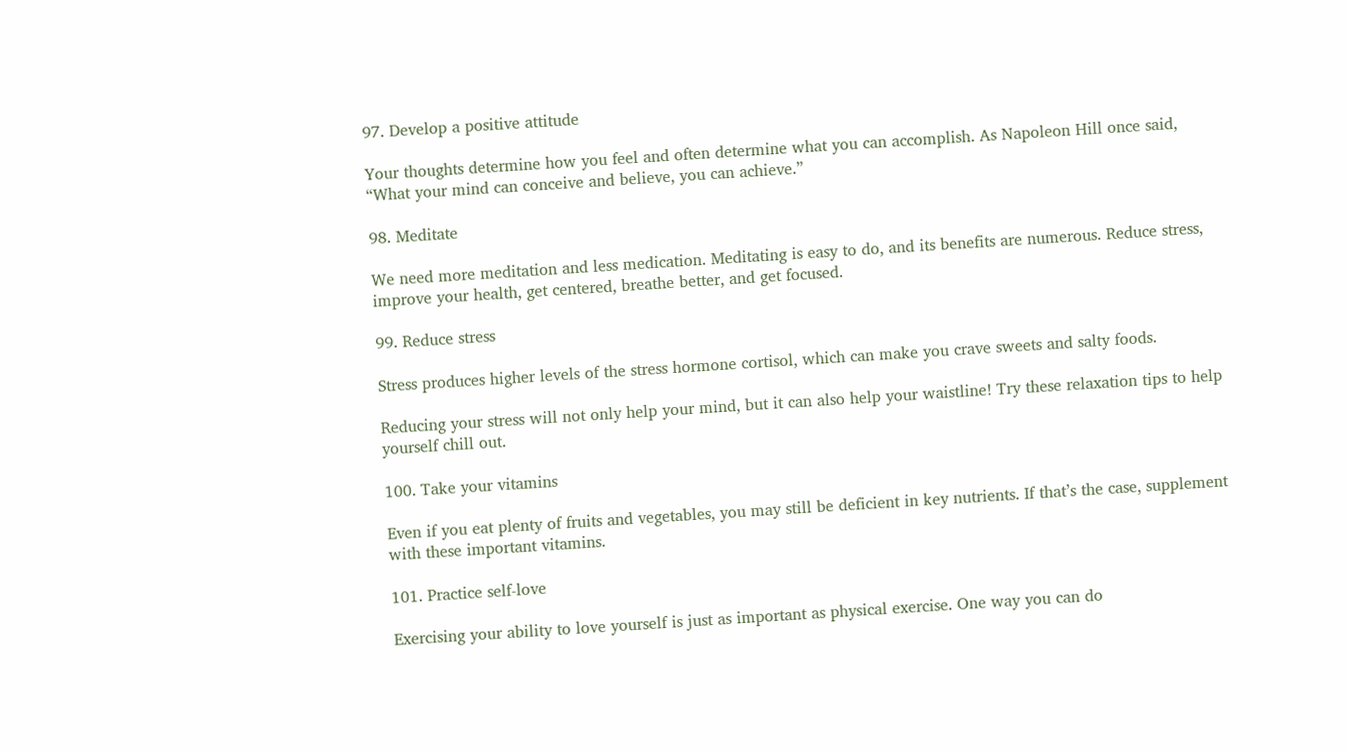97. Develop a positive attitude

Your thoughts determine how you feel and often determine what you can accomplish. As Napoleon Hill once said, “What your mind can conceive and believe, you can achieve.”

98. Meditate

We need more meditation and less medication. Meditating is easy to do, and its benefits are numerous. Reduce stress, improve your health, get centered, breathe better, and get focused.

99. Reduce stress

Stress produces higher levels of the stress hormone cortisol, which can make you crave sweets and salty foods.

Reducing your stress will not only help your mind, but it can also help your waistline! Try these relaxation tips to help yourself chill out.

100. Take your vitamins

Even if you eat plenty of fruits and vegetables, you may still be deficient in key nutrients. If that’s the case, supplement with these important vitamins.

101. Practice self-love

Exercising your ability to love yourself is just as important as physical exercise. One way you can do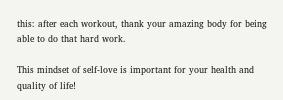this: after each workout, thank your amazing body for being able to do that hard work.

This mindset of self-love is important for your health and quality of life!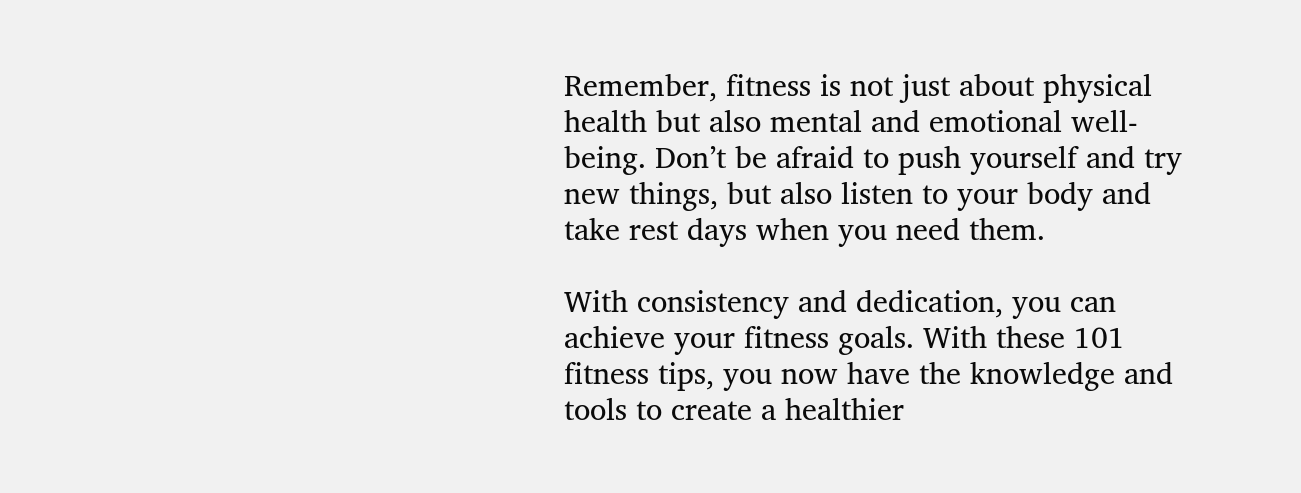Remember, fitness is not just about physical health but also mental and emotional well-being. Don’t be afraid to push yourself and try new things, but also listen to your body and take rest days when you need them.

With consistency and dedication, you can achieve your fitness goals. With these 101 fitness tips, you now have the knowledge and tools to create a healthier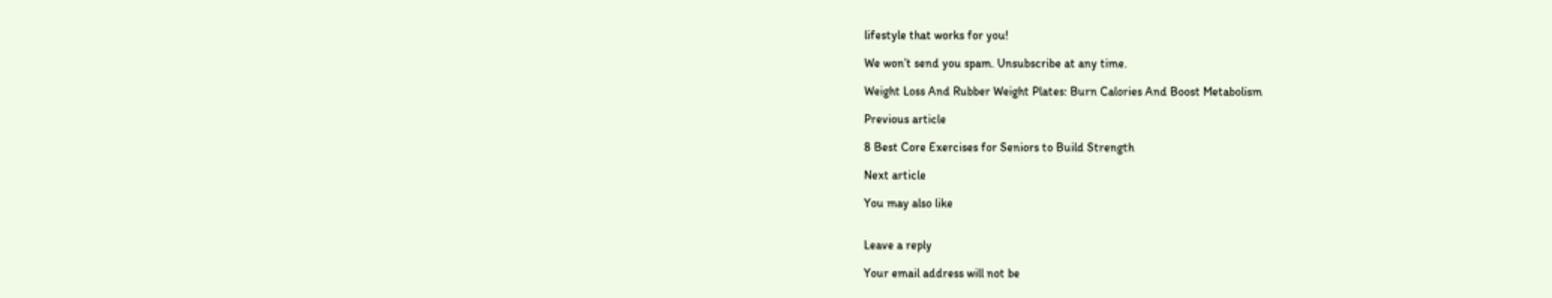lifestyle that works for you!

We won’t send you spam. Unsubscribe at any time.

Weight Loss And Rubber Weight Plates: Burn Calories And Boost Metabolism

Previous article

8 Best Core Exercises for Seniors to Build Strength

Next article

You may also like


Leave a reply

Your email address will not be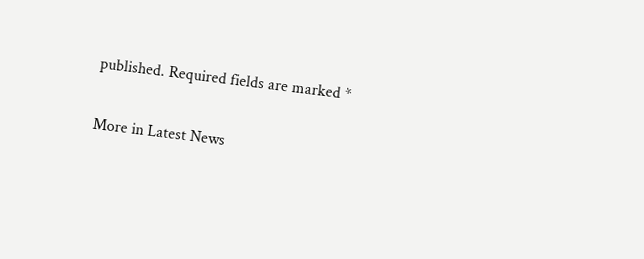published. Required fields are marked *

More in Latest News